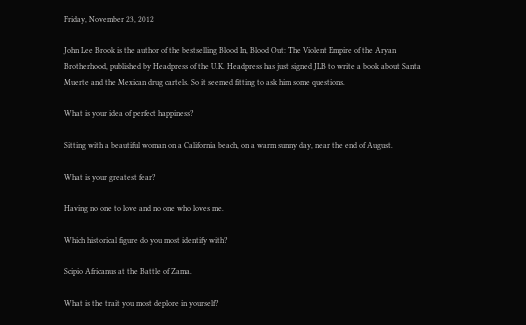Friday, November 23, 2012

John Lee Brook is the author of the bestselling Blood In, Blood Out: The Violent Empire of the Aryan Brotherhood, published by Headpress of the U.K. Headpress has just signed JLB to write a book about Santa Muerte and the Mexican drug cartels. So it seemed fitting to ask him some questions.

What is your idea of perfect happiness?

Sitting with a beautiful woman on a California beach, on a warm sunny day, near the end of August.

What is your greatest fear?

Having no one to love and no one who loves me.

Which historical figure do you most identify with?

Scipio Africanus at the Battle of Zama.

What is the trait you most deplore in yourself?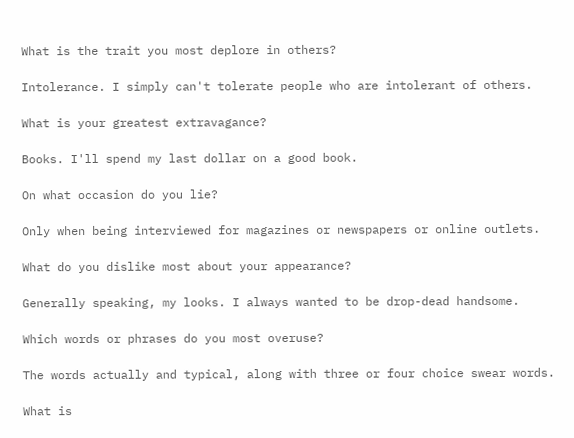What is the trait you most deplore in others?

Intolerance. I simply can't tolerate people who are intolerant of others.

What is your greatest extravagance?

Books. I'll spend my last dollar on a good book.

On what occasion do you lie?

Only when being interviewed for magazines or newspapers or online outlets.

What do you dislike most about your appearance?

Generally speaking, my looks. I always wanted to be drop-dead handsome.

Which words or phrases do you most overuse?

The words actually and typical, along with three or four choice swear words.

What is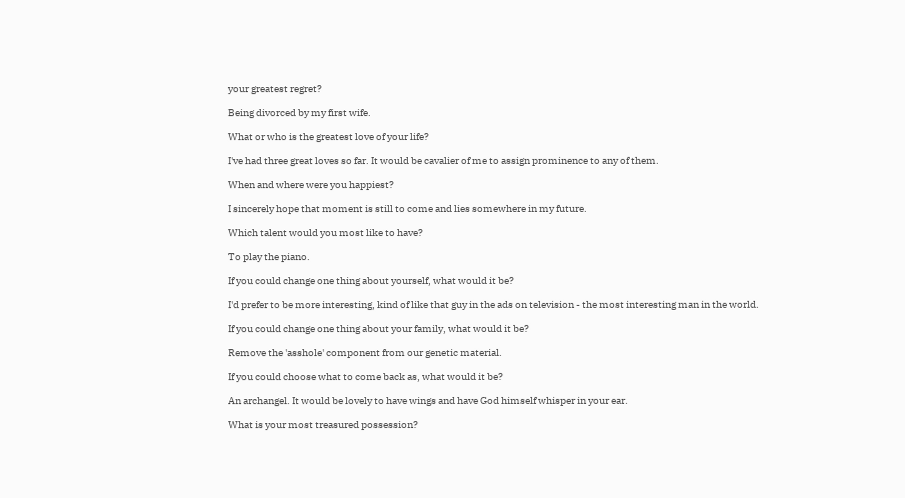your greatest regret?

Being divorced by my first wife.

What or who is the greatest love of your life?

I've had three great loves so far. It would be cavalier of me to assign prominence to any of them.

When and where were you happiest?

I sincerely hope that moment is still to come and lies somewhere in my future.

Which talent would you most like to have?

To play the piano.

If you could change one thing about yourself, what would it be?

I'd prefer to be more interesting, kind of like that guy in the ads on television - the most interesting man in the world.

If you could change one thing about your family, what would it be?

Remove the 'asshole' component from our genetic material.

If you could choose what to come back as, what would it be?

An archangel. It would be lovely to have wings and have God himself whisper in your ear.

What is your most treasured possession?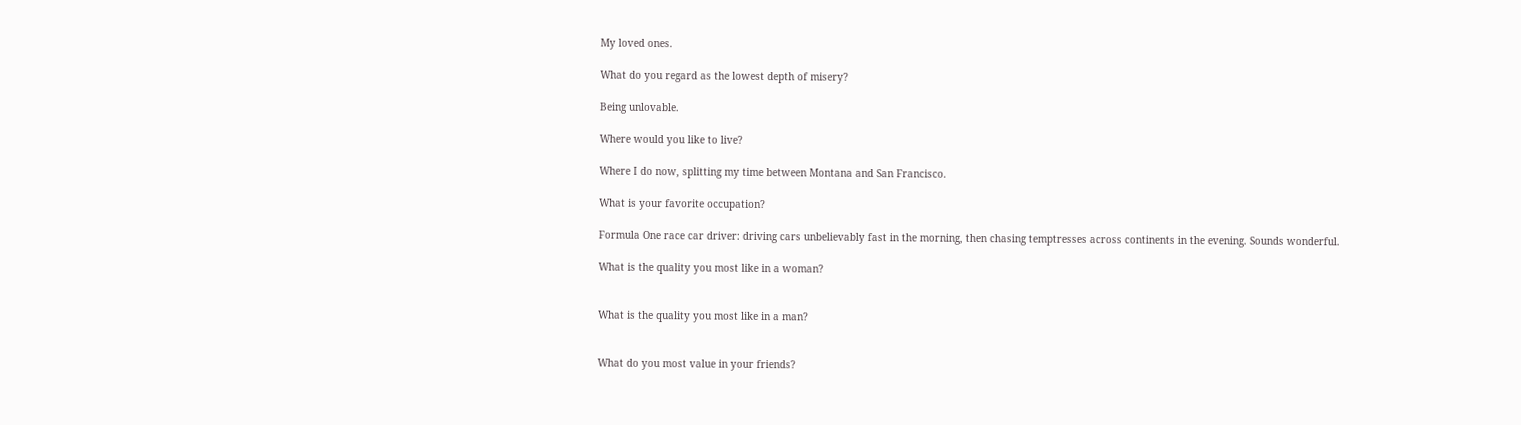My loved ones.

What do you regard as the lowest depth of misery?

Being unlovable.

Where would you like to live?

Where I do now, splitting my time between Montana and San Francisco.

What is your favorite occupation?

Formula One race car driver: driving cars unbelievably fast in the morning, then chasing temptresses across continents in the evening. Sounds wonderful.

What is the quality you most like in a woman?


What is the quality you most like in a man?


What do you most value in your friends?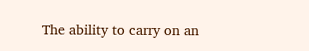The ability to carry on an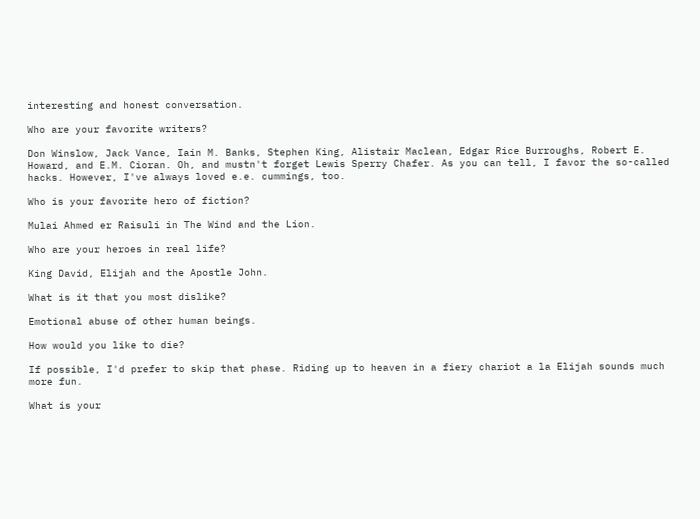interesting and honest conversation.

Who are your favorite writers?

Don Winslow, Jack Vance, Iain M. Banks, Stephen King, Alistair Maclean, Edgar Rice Burroughs, Robert E. Howard, and E.M. Cioran. Oh, and mustn't forget Lewis Sperry Chafer. As you can tell, I favor the so-called hacks. However, I've always loved e.e. cummings, too.

Who is your favorite hero of fiction?

Mulai Ahmed er Raisuli in The Wind and the Lion.

Who are your heroes in real life?

King David, Elijah and the Apostle John.

What is it that you most dislike?

Emotional abuse of other human beings.

How would you like to die?

If possible, I'd prefer to skip that phase. Riding up to heaven in a fiery chariot a la Elijah sounds much more fun.

What is your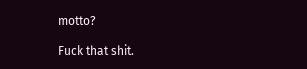motto?

Fuck that shit.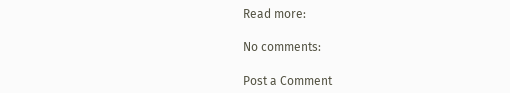Read more:

No comments:

Post a Comment